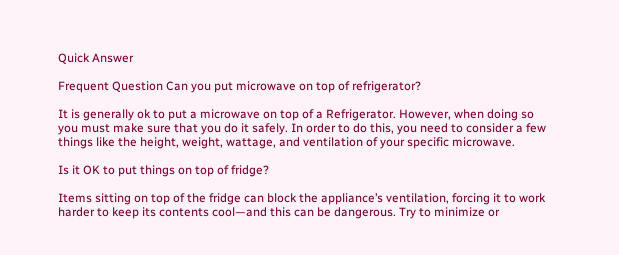Quick Answer

Frequent Question Can you put microwave on top of refrigerator?

It is generally ok to put a microwave on top of a Refrigerator. However, when doing so you must make sure that you do it safely. In order to do this, you need to consider a few things like the height, weight, wattage, and ventilation of your specific microwave.

Is it OK to put things on top of fridge?

Items sitting on top of the fridge can block the appliance’s ventilation, forcing it to work harder to keep its contents cool—and this can be dangerous. Try to minimize or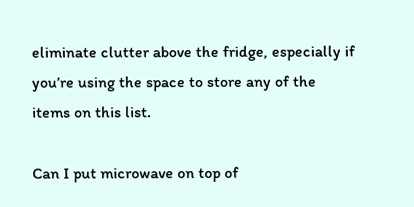eliminate clutter above the fridge, especially if you’re using the space to store any of the items on this list.

Can I put microwave on top of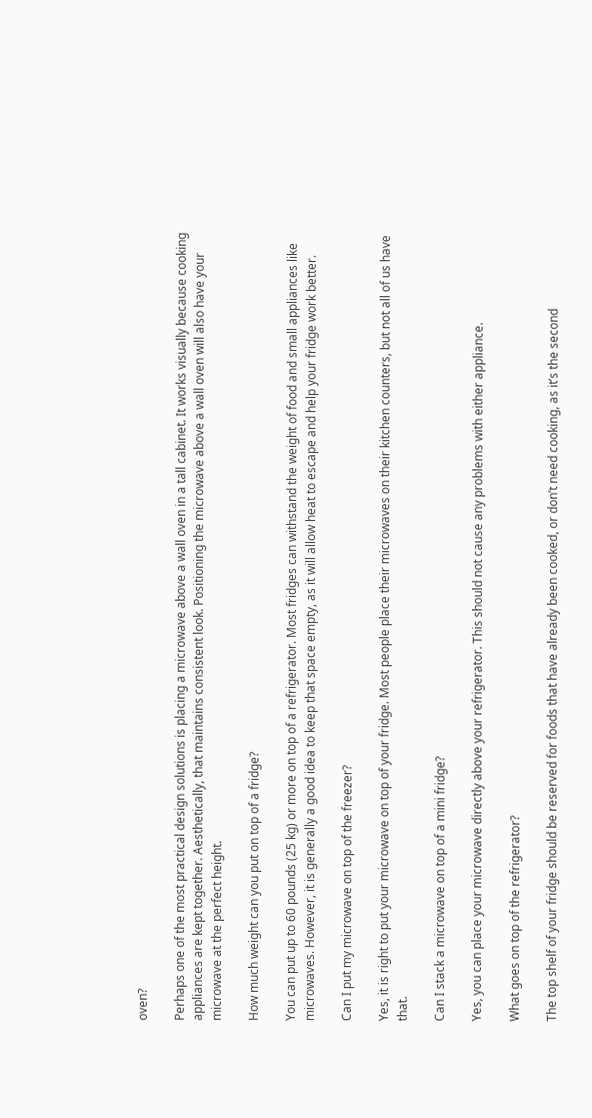oven?

Perhaps one of the most practical design solutions is placing a microwave above a wall oven in a tall cabinet. It works visually because cooking appliances are kept together. Aesthetically, that maintains consistent look. Positioning the microwave above a wall oven will also have your microwave at the perfect height.

How much weight can you put on top of a fridge?

You can put up to 60 pounds (25 kg) or more on top of a refrigerator. Most fridges can withstand the weight of food and small appliances like microwaves. However, it is generally a good idea to keep that space empty, as it will allow heat to escape and help your fridge work better.

Can I put my microwave on top of the freezer?

Yes, it is right to put your microwave on top of your fridge. Most people place their microwaves on their kitchen counters, but not all of us have that.

Can I stack a microwave on top of a mini fridge?

Yes, you can place your microwave directly above your refrigerator. This should not cause any problems with either appliance.

What goes on top of the refrigerator?

The top shelf of your fridge should be reserved for foods that have already been cooked, or don’t need cooking, as it’s the second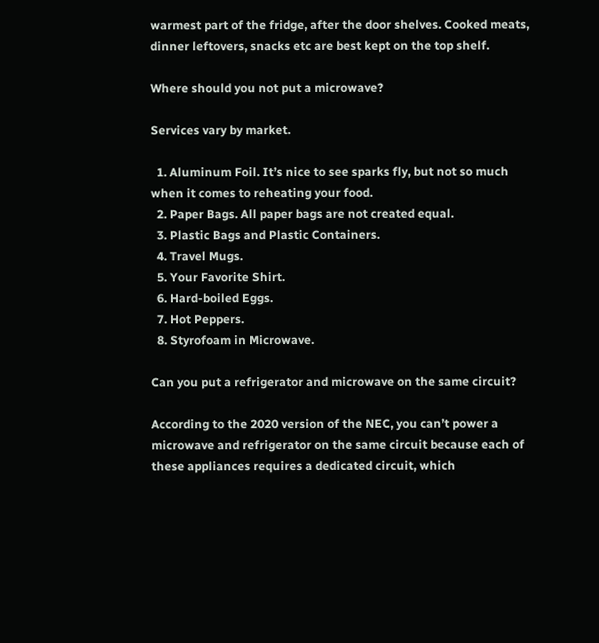warmest part of the fridge, after the door shelves. Cooked meats, dinner leftovers, snacks etc are best kept on the top shelf.

Where should you not put a microwave?

Services vary by market.

  1. Aluminum Foil. It’s nice to see sparks fly, but not so much when it comes to reheating your food.
  2. Paper Bags. All paper bags are not created equal.
  3. Plastic Bags and Plastic Containers.
  4. Travel Mugs.
  5. Your Favorite Shirt.
  6. Hard-boiled Eggs.
  7. Hot Peppers.
  8. Styrofoam in Microwave.

Can you put a refrigerator and microwave on the same circuit?

According to the 2020 version of the NEC, you can’t power a microwave and refrigerator on the same circuit because each of these appliances requires a dedicated circuit, which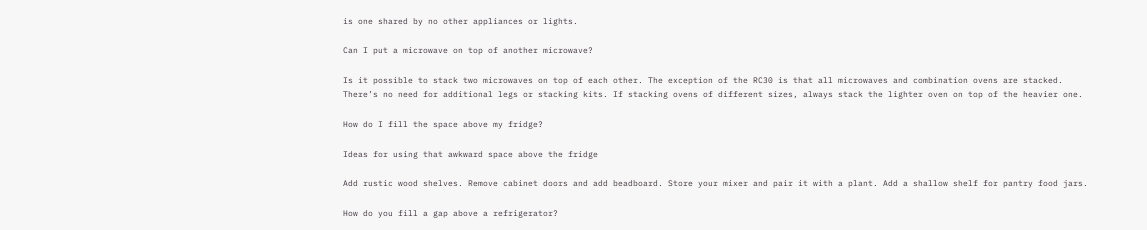is one shared by no other appliances or lights.

Can I put a microwave on top of another microwave?

Is it possible to stack two microwaves on top of each other. The exception of the RC30 is that all microwaves and combination ovens are stacked. There’s no need for additional legs or stacking kits. If stacking ovens of different sizes, always stack the lighter oven on top of the heavier one.

How do I fill the space above my fridge?

Ideas for using that awkward space above the fridge

Add rustic wood shelves. Remove cabinet doors and add beadboard. Store your mixer and pair it with a plant. Add a shallow shelf for pantry food jars.

How do you fill a gap above a refrigerator?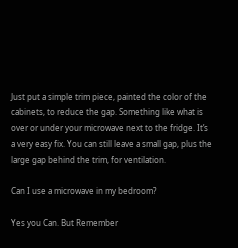Just put a simple trim piece, painted the color of the cabinets, to reduce the gap. Something like what is over or under your microwave next to the fridge. It’s a very easy fix. You can still leave a small gap, plus the large gap behind the trim, for ventilation.

Can I use a microwave in my bedroom?

Yes you Can. But Remember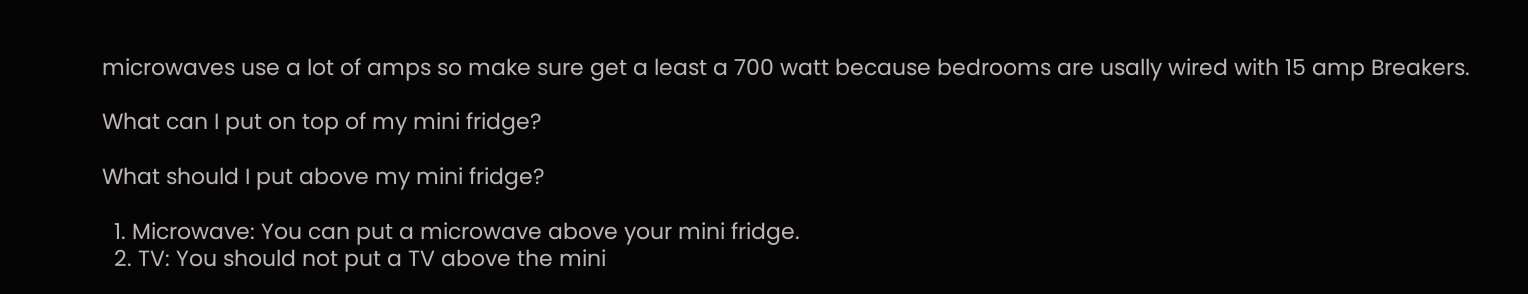microwaves use a lot of amps so make sure get a least a 700 watt because bedrooms are usally wired with 15 amp Breakers.

What can I put on top of my mini fridge?

What should I put above my mini fridge?

  1. Microwave: You can put a microwave above your mini fridge.
  2. TV: You should not put a TV above the mini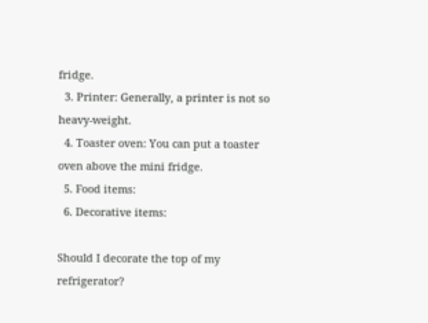fridge.
  3. Printer: Generally, a printer is not so heavy-weight.
  4. Toaster oven: You can put a toaster oven above the mini fridge.
  5. Food items:
  6. Decorative items:

Should I decorate the top of my refrigerator?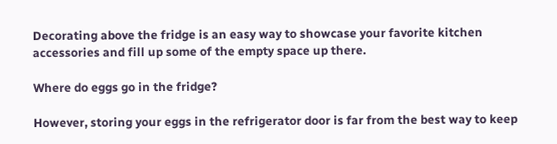Decorating above the fridge is an easy way to showcase your favorite kitchen accessories and fill up some of the empty space up there.

Where do eggs go in the fridge?

However, storing your eggs in the refrigerator door is far from the best way to keep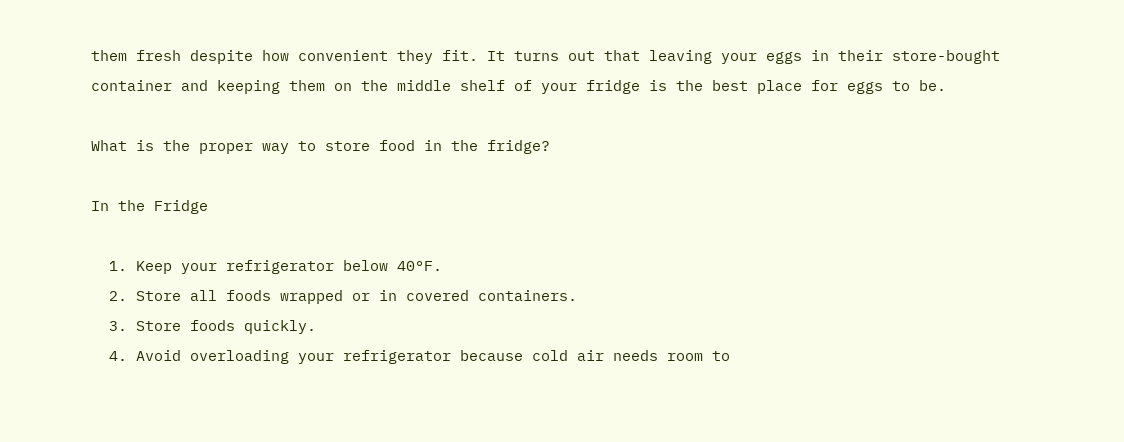them fresh despite how convenient they fit. It turns out that leaving your eggs in their store-bought container and keeping them on the middle shelf of your fridge is the best place for eggs to be.

What is the proper way to store food in the fridge?

In the Fridge

  1. Keep your refrigerator below 40°F.
  2. Store all foods wrapped or in covered containers.
  3. Store foods quickly.
  4. Avoid overloading your refrigerator because cold air needs room to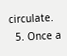circulate.
  5. Once a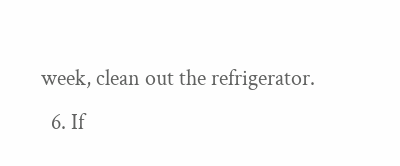week, clean out the refrigerator.
  6. If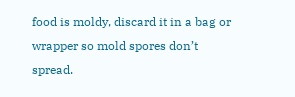food is moldy, discard it in a bag or wrapper so mold spores don’t spread.